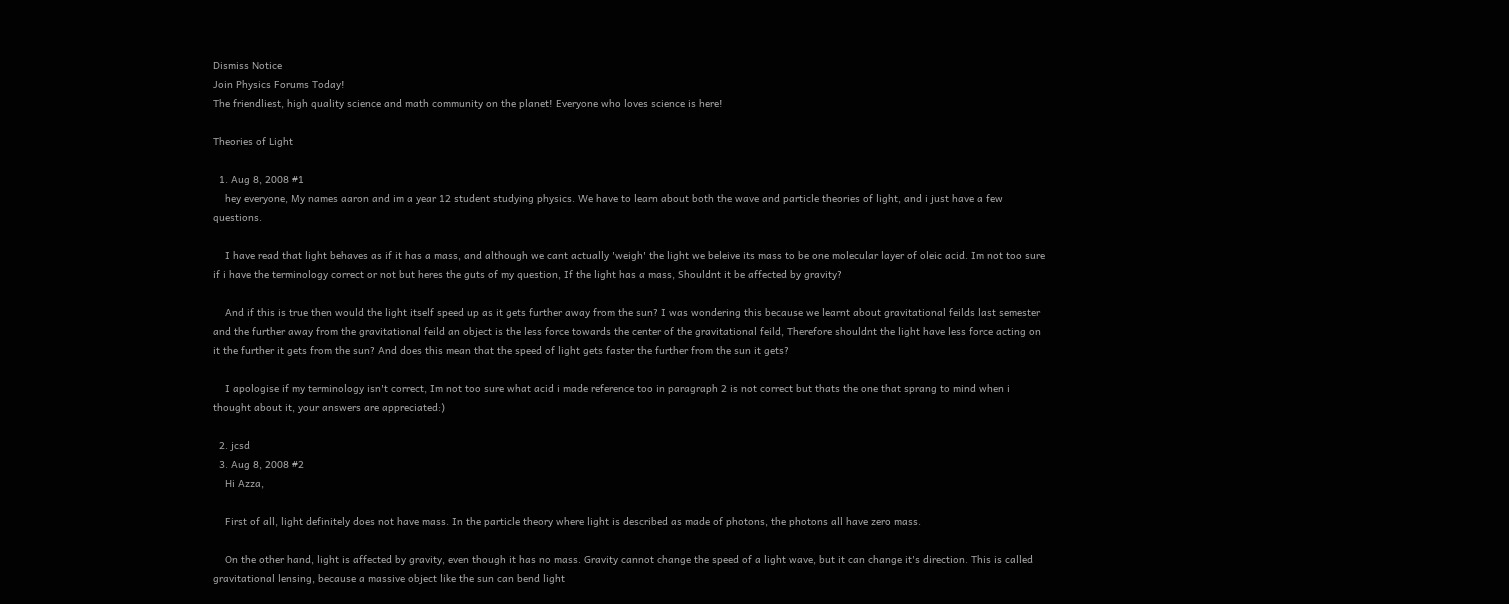Dismiss Notice
Join Physics Forums Today!
The friendliest, high quality science and math community on the planet! Everyone who loves science is here!

Theories of Light

  1. Aug 8, 2008 #1
    hey everyone, My names aaron and im a year 12 student studying physics. We have to learn about both the wave and particle theories of light, and i just have a few questions.

    I have read that light behaves as if it has a mass, and although we cant actually 'weigh' the light we beleive its mass to be one molecular layer of oleic acid. Im not too sure if i have the terminology correct or not but heres the guts of my question, If the light has a mass, Shouldnt it be affected by gravity?

    And if this is true then would the light itself speed up as it gets further away from the sun? I was wondering this because we learnt about gravitational feilds last semester and the further away from the gravitational feild an object is the less force towards the center of the gravitational feild, Therefore shouldnt the light have less force acting on it the further it gets from the sun? And does this mean that the speed of light gets faster the further from the sun it gets?

    I apologise if my terminology isn't correct, Im not too sure what acid i made reference too in paragraph 2 is not correct but thats the one that sprang to mind when i thought about it, your answers are appreciated:)

  2. jcsd
  3. Aug 8, 2008 #2
    Hi Azza,

    First of all, light definitely does not have mass. In the particle theory where light is described as made of photons, the photons all have zero mass.

    On the other hand, light is affected by gravity, even though it has no mass. Gravity cannot change the speed of a light wave, but it can change it's direction. This is called gravitational lensing, because a massive object like the sun can bend light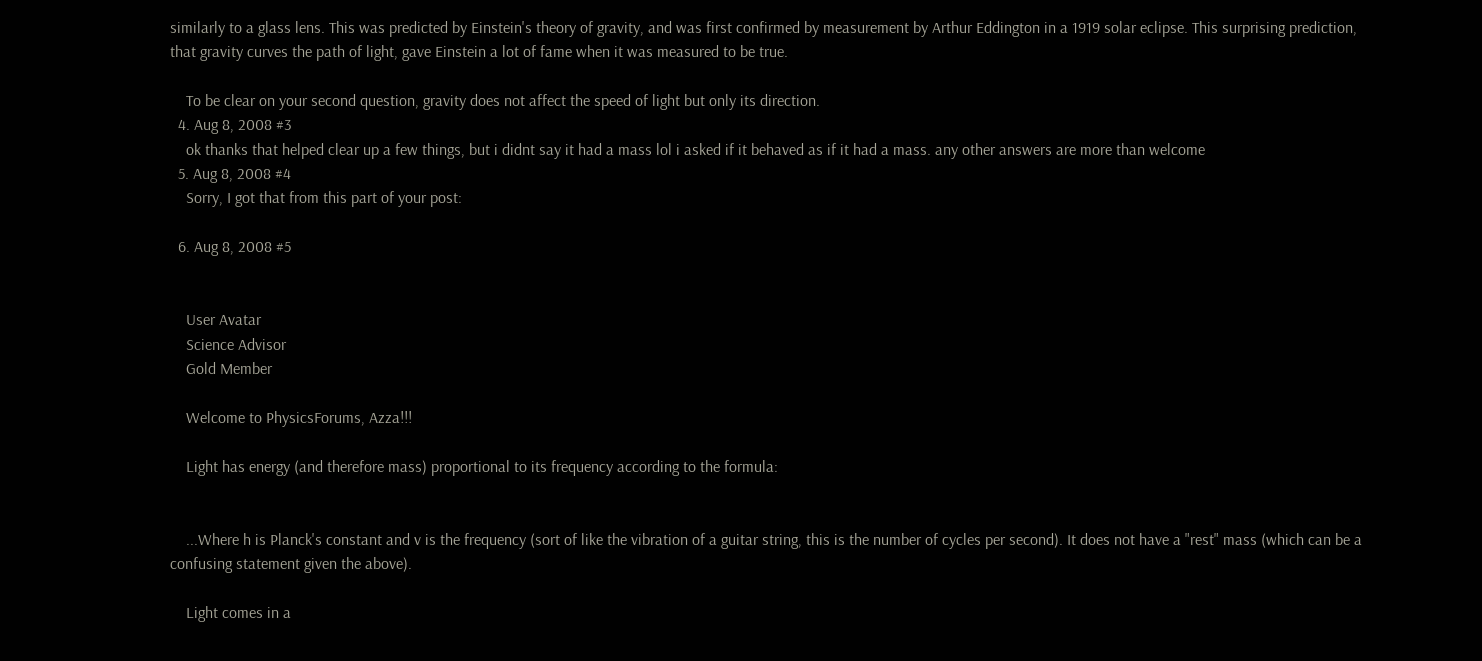similarly to a glass lens. This was predicted by Einstein's theory of gravity, and was first confirmed by measurement by Arthur Eddington in a 1919 solar eclipse. This surprising prediction, that gravity curves the path of light, gave Einstein a lot of fame when it was measured to be true.

    To be clear on your second question, gravity does not affect the speed of light but only its direction.
  4. Aug 8, 2008 #3
    ok thanks that helped clear up a few things, but i didnt say it had a mass lol i asked if it behaved as if it had a mass. any other answers are more than welcome
  5. Aug 8, 2008 #4
    Sorry, I got that from this part of your post:

  6. Aug 8, 2008 #5


    User Avatar
    Science Advisor
    Gold Member

    Welcome to PhysicsForums, Azza!!!

    Light has energy (and therefore mass) proportional to its frequency according to the formula:


    ...Where h is Planck's constant and v is the frequency (sort of like the vibration of a guitar string, this is the number of cycles per second). It does not have a "rest" mass (which can be a confusing statement given the above).

    Light comes in a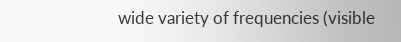wide variety of frequencies (visible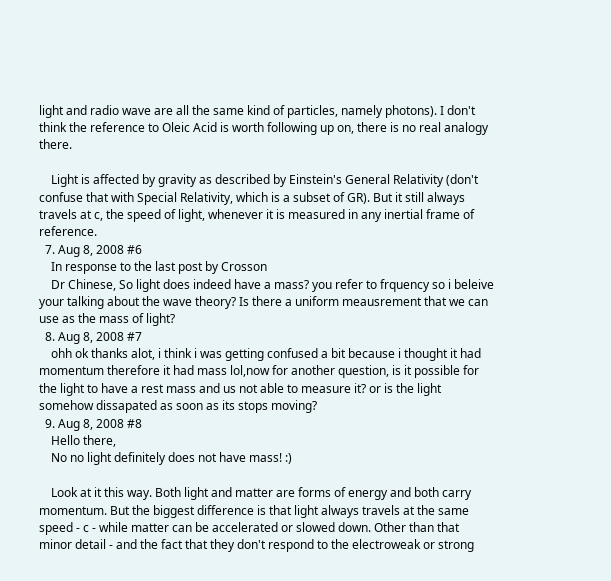light and radio wave are all the same kind of particles, namely photons). I don't think the reference to Oleic Acid is worth following up on, there is no real analogy there.

    Light is affected by gravity as described by Einstein's General Relativity (don't confuse that with Special Relativity, which is a subset of GR). But it still always travels at c, the speed of light, whenever it is measured in any inertial frame of reference.
  7. Aug 8, 2008 #6
    In response to the last post by Crosson
    Dr Chinese, So light does indeed have a mass? you refer to frquency so i beleive your talking about the wave theory? Is there a uniform meausrement that we can use as the mass of light?
  8. Aug 8, 2008 #7
    ohh ok thanks alot, i think i was getting confused a bit because i thought it had momentum therefore it had mass lol,now for another question, is it possible for the light to have a rest mass and us not able to measure it? or is the light somehow dissapated as soon as its stops moving?
  9. Aug 8, 2008 #8
    Hello there,
    No no light definitely does not have mass! :)

    Look at it this way. Both light and matter are forms of energy and both carry momentum. But the biggest difference is that light always travels at the same speed - c - while matter can be accelerated or slowed down. Other than that minor detail - and the fact that they don't respond to the electroweak or strong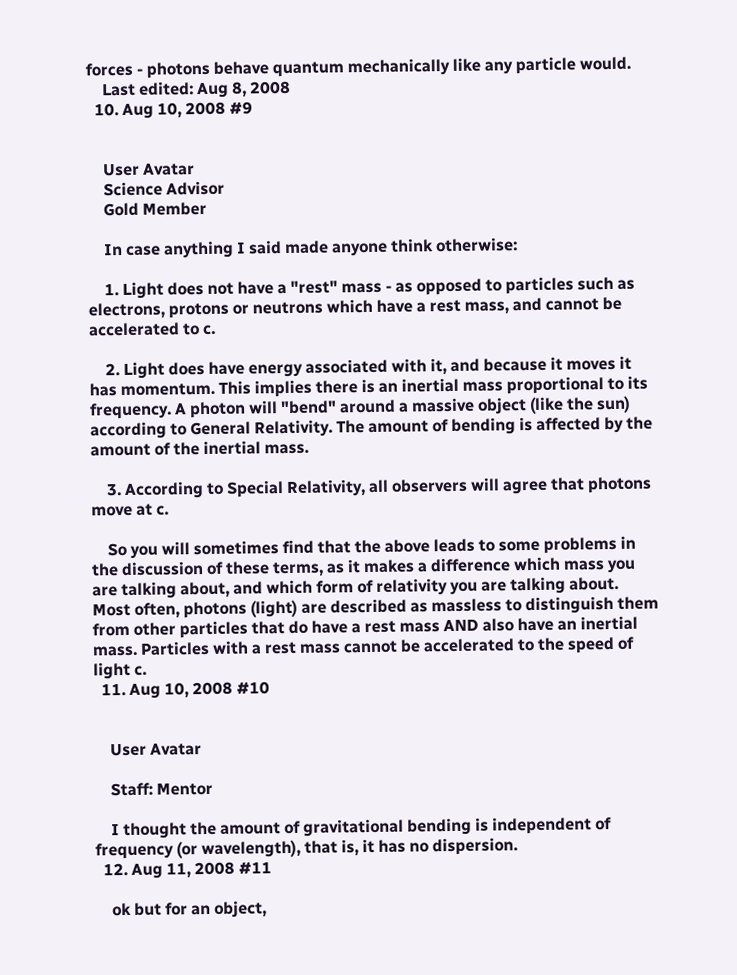forces - photons behave quantum mechanically like any particle would.
    Last edited: Aug 8, 2008
  10. Aug 10, 2008 #9


    User Avatar
    Science Advisor
    Gold Member

    In case anything I said made anyone think otherwise:

    1. Light does not have a "rest" mass - as opposed to particles such as electrons, protons or neutrons which have a rest mass, and cannot be accelerated to c.

    2. Light does have energy associated with it, and because it moves it has momentum. This implies there is an inertial mass proportional to its frequency. A photon will "bend" around a massive object (like the sun) according to General Relativity. The amount of bending is affected by the amount of the inertial mass.

    3. According to Special Relativity, all observers will agree that photons move at c.

    So you will sometimes find that the above leads to some problems in the discussion of these terms, as it makes a difference which mass you are talking about, and which form of relativity you are talking about. Most often, photons (light) are described as massless to distinguish them from other particles that do have a rest mass AND also have an inertial mass. Particles with a rest mass cannot be accelerated to the speed of light c.
  11. Aug 10, 2008 #10


    User Avatar

    Staff: Mentor

    I thought the amount of gravitational bending is independent of frequency (or wavelength), that is, it has no dispersion.
  12. Aug 11, 2008 #11

    ok but for an object,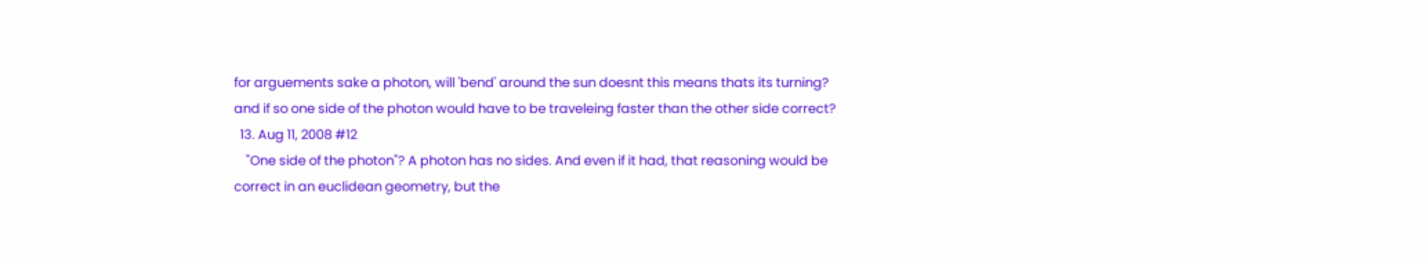for arguements sake a photon, will 'bend' around the sun doesnt this means thats its turning? and if so one side of the photon would have to be traveleing faster than the other side correct?
  13. Aug 11, 2008 #12
    "One side of the photon"? A photon has no sides. And even if it had, that reasoning would be correct in an euclidean geometry, but the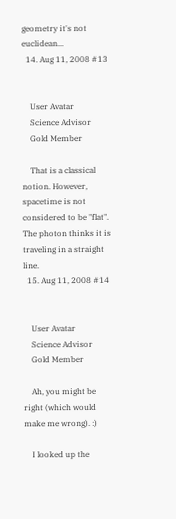geometry it's not euclidean...
  14. Aug 11, 2008 #13


    User Avatar
    Science Advisor
    Gold Member

    That is a classical notion. However, spacetime is not considered to be "flat". The photon thinks it is traveling in a straight line.
  15. Aug 11, 2008 #14


    User Avatar
    Science Advisor
    Gold Member

    Ah, you might be right (which would make me wrong). :)

    I looked up the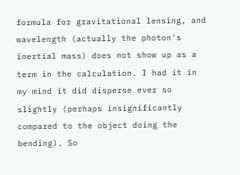formula for gravitational lensing, and wavelength (actually the photon's inertial mass) does not show up as a term in the calculation. I had it in my mind it did disperse ever so slightly (perhaps insignificantly compared to the object doing the bending). So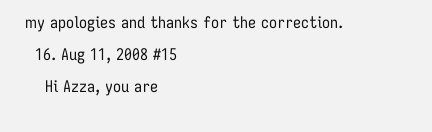my apologies and thanks for the correction.
  16. Aug 11, 2008 #15
    Hi Azza, you are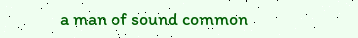a man of sound common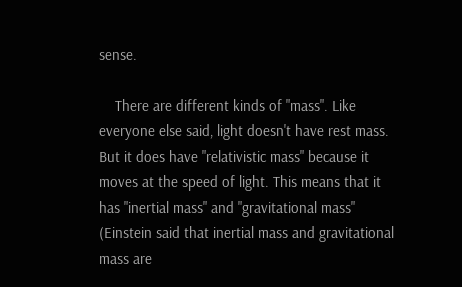sense.

    There are different kinds of "mass". Like everyone else said, light doesn't have rest mass. But it does have "relativistic mass" because it moves at the speed of light. This means that it has "inertial mass" and "gravitational mass" (Einstein said that inertial mass and gravitational mass are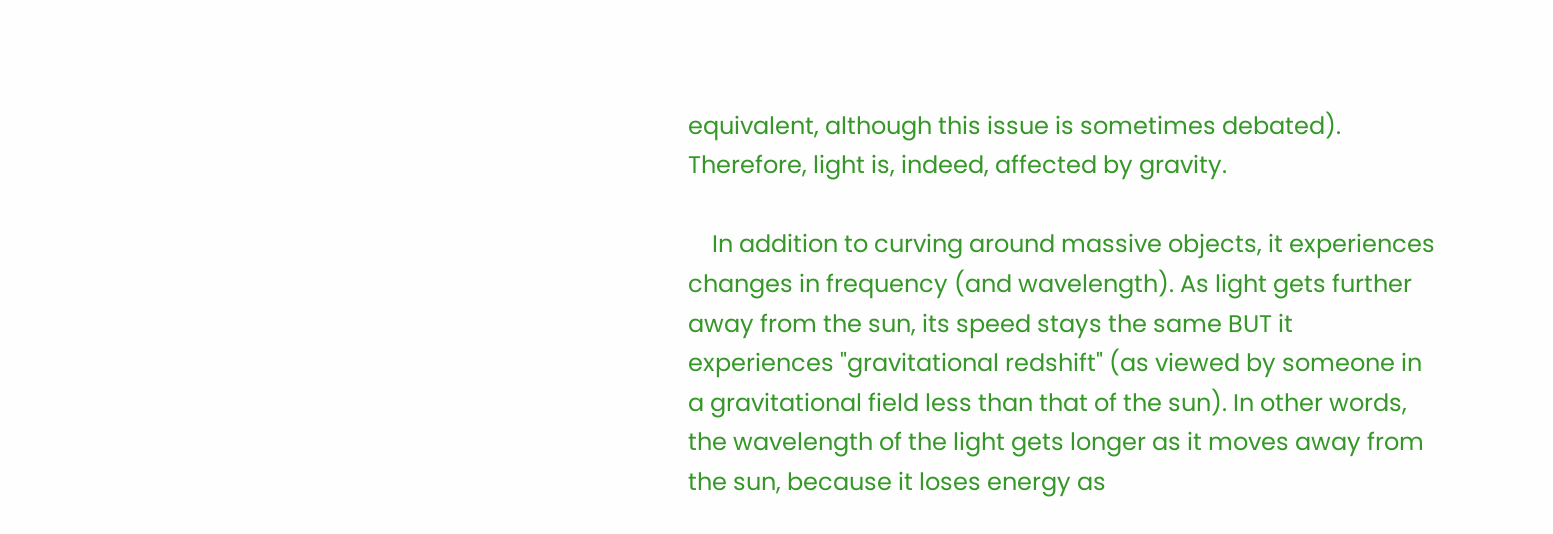equivalent, although this issue is sometimes debated). Therefore, light is, indeed, affected by gravity.

    In addition to curving around massive objects, it experiences changes in frequency (and wavelength). As light gets further away from the sun, its speed stays the same BUT it experiences "gravitational redshift" (as viewed by someone in a gravitational field less than that of the sun). In other words, the wavelength of the light gets longer as it moves away from the sun, because it loses energy as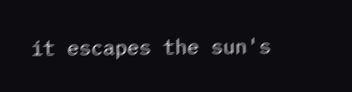it escapes the sun's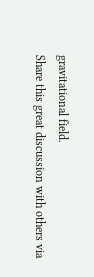gravitational field.
Share this great discussion with others via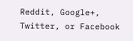Reddit, Google+, Twitter, or Facebook